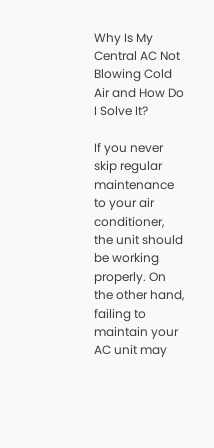Why Is My Central AC Not Blowing Cold Air and How Do I Solve It?

If you never skip regular maintenance to your air conditioner, the unit should be working properly. On the other hand, failing to maintain your AC unit may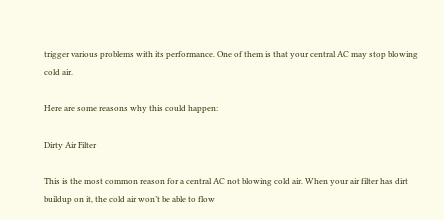trigger various problems with its performance. One of them is that your central AC may stop blowing cold air.

Here are some reasons why this could happen:

Dirty Air Filter

This is the most common reason for a central AC not blowing cold air. When your air filter has dirt buildup on it, the cold air won’t be able to flow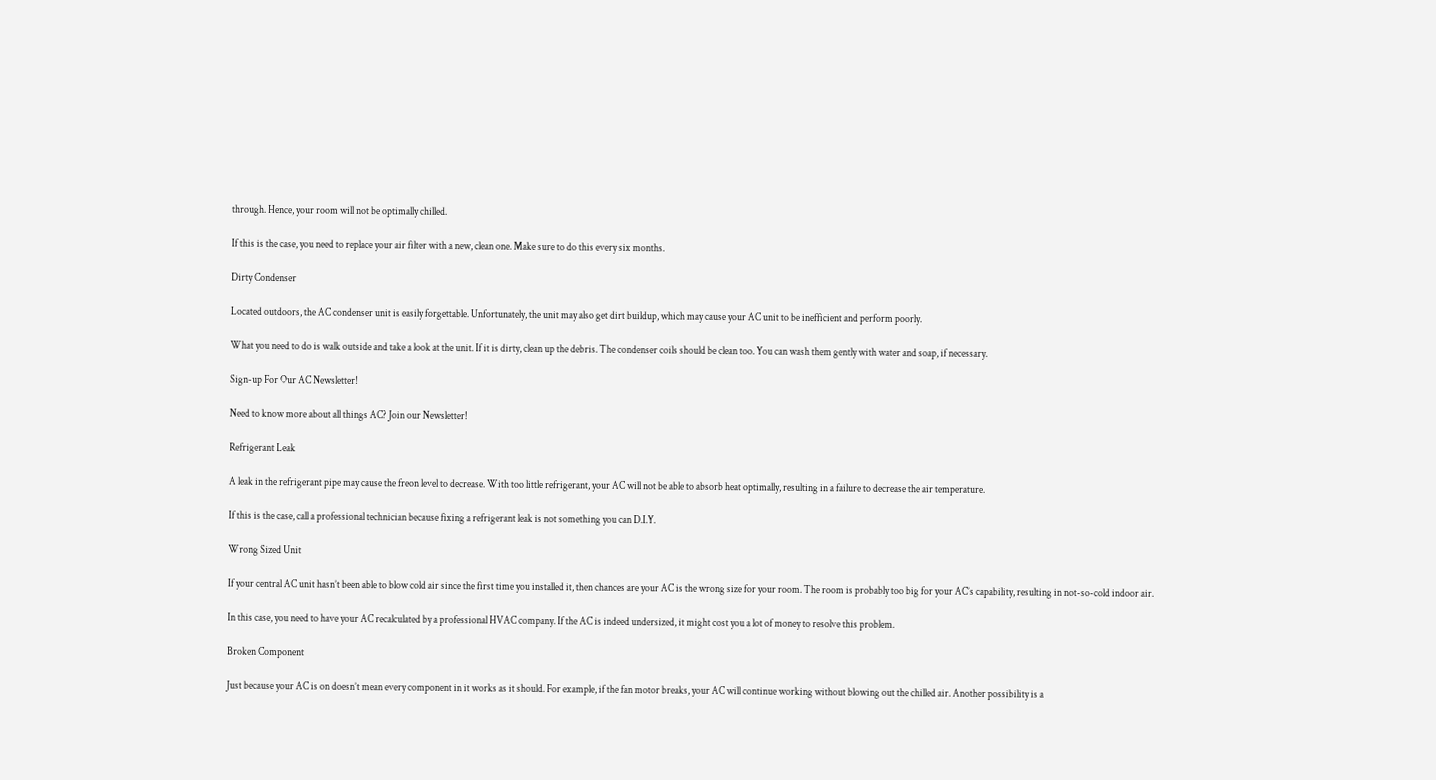through. Hence, your room will not be optimally chilled.

If this is the case, you need to replace your air filter with a new, clean one. Make sure to do this every six months.

Dirty Condenser

Located outdoors, the AC condenser unit is easily forgettable. Unfortunately, the unit may also get dirt buildup, which may cause your AC unit to be inefficient and perform poorly.

What you need to do is walk outside and take a look at the unit. If it is dirty, clean up the debris. The condenser coils should be clean too. You can wash them gently with water and soap, if necessary.

Sign-up For Our AC Newsletter!

Need to know more about all things AC? Join our Newsletter!

Refrigerant Leak

A leak in the refrigerant pipe may cause the freon level to decrease. With too little refrigerant, your AC will not be able to absorb heat optimally, resulting in a failure to decrease the air temperature.

If this is the case, call a professional technician because fixing a refrigerant leak is not something you can D.I.Y.

Wrong Sized Unit

If your central AC unit hasn’t been able to blow cold air since the first time you installed it, then chances are your AC is the wrong size for your room. The room is probably too big for your AC’s capability, resulting in not-so-cold indoor air.

In this case, you need to have your AC recalculated by a professional HVAC company. If the AC is indeed undersized, it might cost you a lot of money to resolve this problem.

Broken Component

Just because your AC is on doesn’t mean every component in it works as it should. For example, if the fan motor breaks, your AC will continue working without blowing out the chilled air. Another possibility is a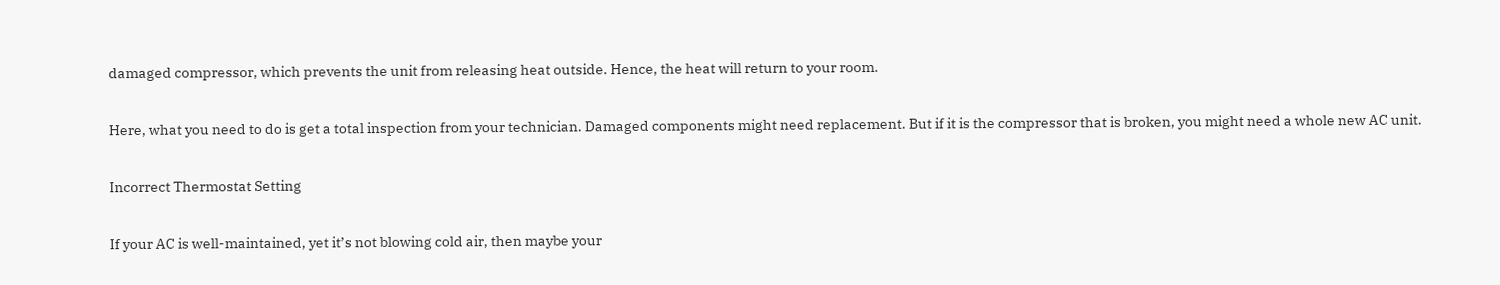damaged compressor, which prevents the unit from releasing heat outside. Hence, the heat will return to your room.

Here, what you need to do is get a total inspection from your technician. Damaged components might need replacement. But if it is the compressor that is broken, you might need a whole new AC unit.

Incorrect Thermostat Setting

If your AC is well-maintained, yet it’s not blowing cold air, then maybe your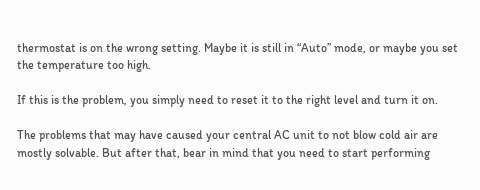thermostat is on the wrong setting. Maybe it is still in “Auto” mode, or maybe you set the temperature too high.

If this is the problem, you simply need to reset it to the right level and turn it on.

The problems that may have caused your central AC unit to not blow cold air are mostly solvable. But after that, bear in mind that you need to start performing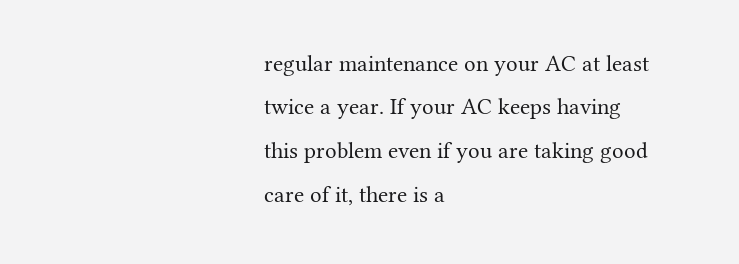regular maintenance on your AC at least twice a year. If your AC keeps having this problem even if you are taking good care of it, there is a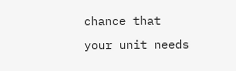chance that your unit needs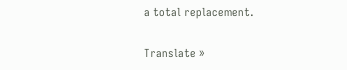a total replacement.

Translate »